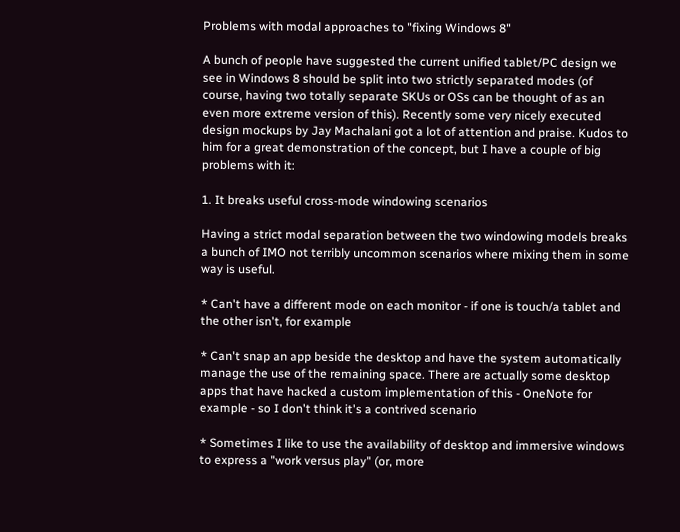Problems with modal approaches to "fixing Windows 8"

A bunch of people have suggested the current unified tablet/PC design we see in Windows 8 should be split into two strictly separated modes (of course, having two totally separate SKUs or OSs can be thought of as an even more extreme version of this). Recently some very nicely executed design mockups by Jay Machalani got a lot of attention and praise. Kudos to him for a great demonstration of the concept, but I have a couple of big problems with it:

1. It breaks useful cross-mode windowing scenarios

Having a strict modal separation between the two windowing models breaks a bunch of IMO not terribly uncommon scenarios where mixing them in some way is useful.

* Can't have a different mode on each monitor - if one is touch/a tablet and the other isn't, for example

* Can't snap an app beside the desktop and have the system automatically manage the use of the remaining space. There are actually some desktop apps that have hacked a custom implementation of this - OneNote for example - so I don't think it's a contrived scenario

* Sometimes I like to use the availability of desktop and immersive windows to express a "work versus play" (or, more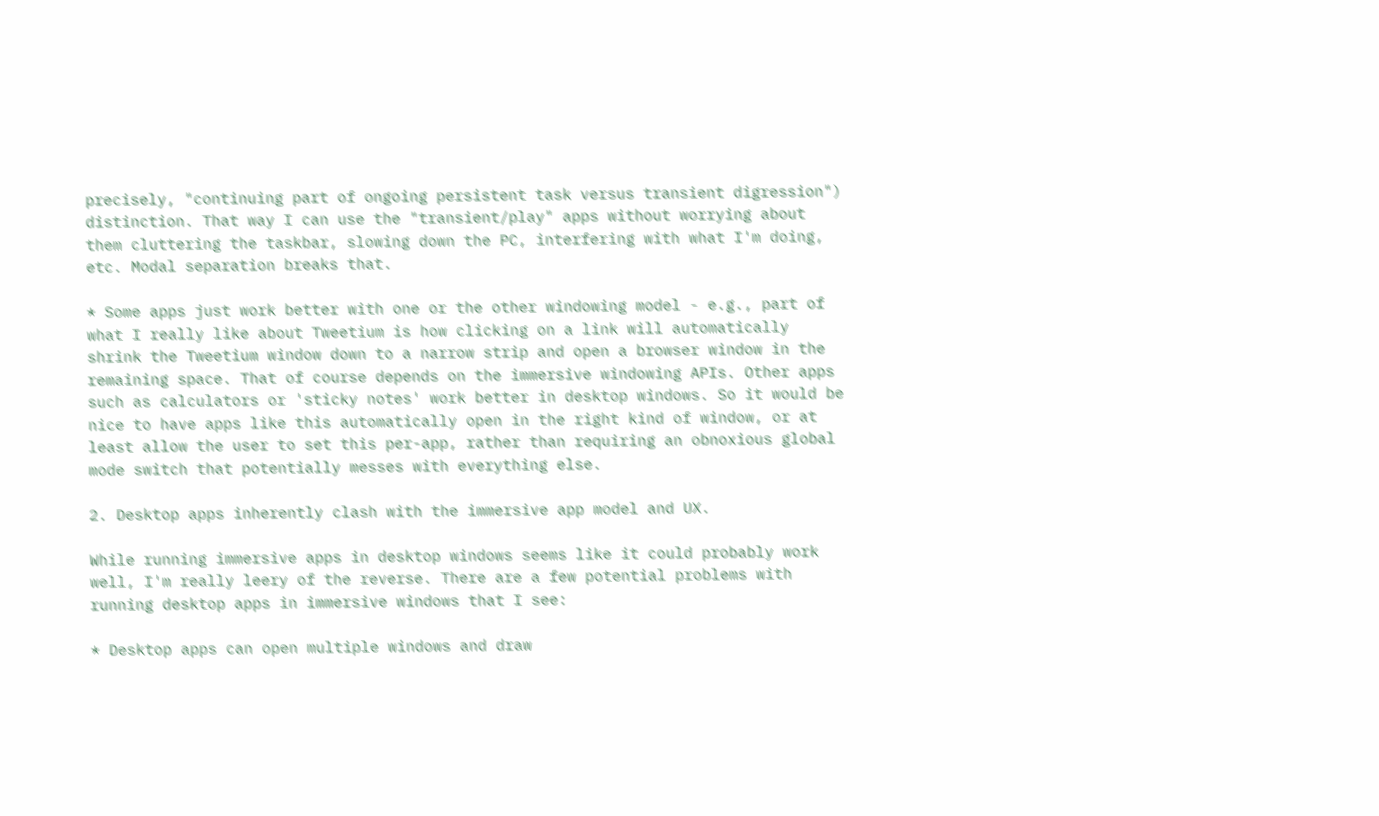precisely, "continuing part of ongoing persistent task versus transient digression") distinction. That way I can use the "transient/play" apps without worrying about them cluttering the taskbar, slowing down the PC, interfering with what I'm doing, etc. Modal separation breaks that.

* Some apps just work better with one or the other windowing model - e.g., part of what I really like about Tweetium is how clicking on a link will automatically shrink the Tweetium window down to a narrow strip and open a browser window in the remaining space. That of course depends on the immersive windowing APIs. Other apps such as calculators or 'sticky notes' work better in desktop windows. So it would be nice to have apps like this automatically open in the right kind of window, or at least allow the user to set this per-app, rather than requiring an obnoxious global mode switch that potentially messes with everything else.

2. Desktop apps inherently clash with the immersive app model and UX.

While running immersive apps in desktop windows seems like it could probably work well, I'm really leery of the reverse. There are a few potential problems with running desktop apps in immersive windows that I see:

* Desktop apps can open multiple windows and draw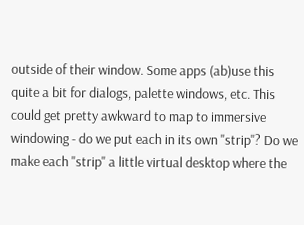outside of their window. Some apps (ab)use this quite a bit for dialogs, palette windows, etc. This could get pretty awkward to map to immersive windowing - do we put each in its own "strip"? Do we make each "strip" a little virtual desktop where the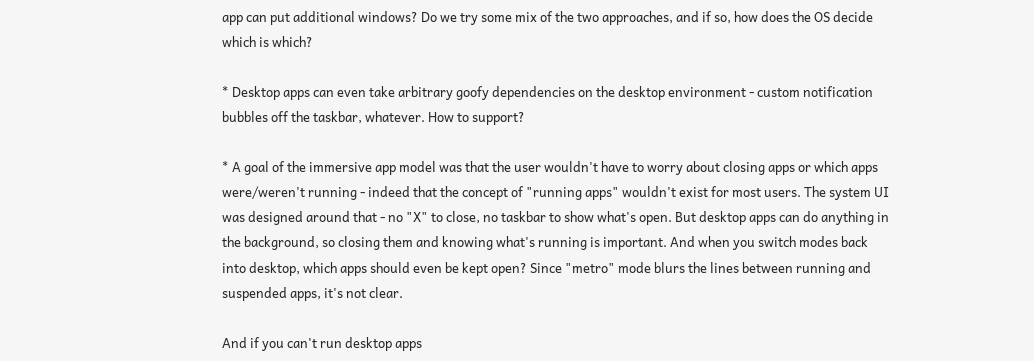app can put additional windows? Do we try some mix of the two approaches, and if so, how does the OS decide which is which?

* Desktop apps can even take arbitrary goofy dependencies on the desktop environment - custom notification bubbles off the taskbar, whatever. How to support?

* A goal of the immersive app model was that the user wouldn't have to worry about closing apps or which apps were/weren't running - indeed that the concept of "running apps" wouldn't exist for most users. The system UI was designed around that - no "X" to close, no taskbar to show what's open. But desktop apps can do anything in the background, so closing them and knowing what's running is important. And when you switch modes back into desktop, which apps should even be kept open? Since "metro" mode blurs the lines between running and suspended apps, it's not clear.

And if you can't run desktop apps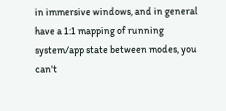in immersive windows, and in general have a 1:1 mapping of running system/app state between modes, you can't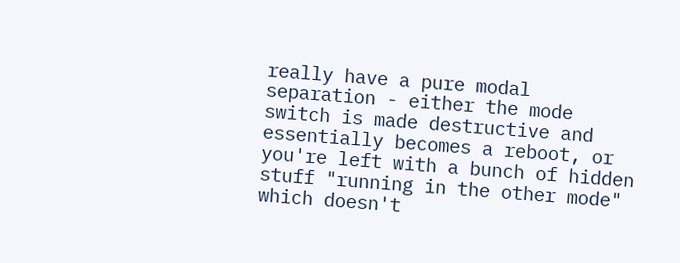really have a pure modal separation - either the mode switch is made destructive and essentially becomes a reboot, or you're left with a bunch of hidden stuff "running in the other mode" which doesn't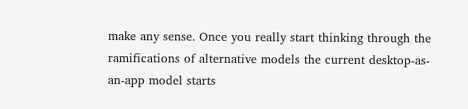make any sense. Once you really start thinking through the ramifications of alternative models the current desktop-as-an-app model starts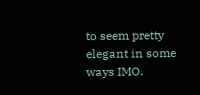to seem pretty elegant in some ways IMO.